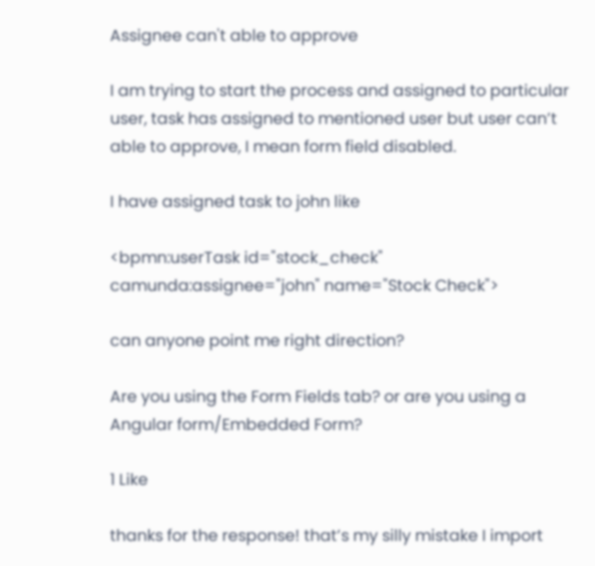Assignee can't able to approve

I am trying to start the process and assigned to particular user, task has assigned to mentioned user but user can’t able to approve, I mean form field disabled.

I have assigned task to john like

<bpmn:userTask id="stock_check" camunda:assignee="john" name="Stock Check">

can anyone point me right direction?

Are you using the Form Fields tab? or are you using a Angular form/Embedded Form?

1 Like

thanks for the response! that’s my silly mistake I import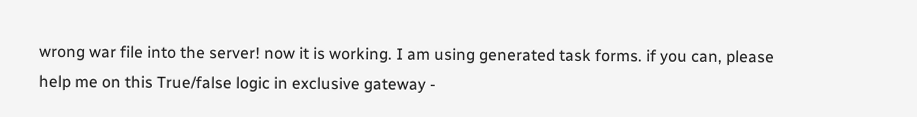wrong war file into the server! now it is working. I am using generated task forms. if you can, please help me on this True/false logic in exclusive gateway -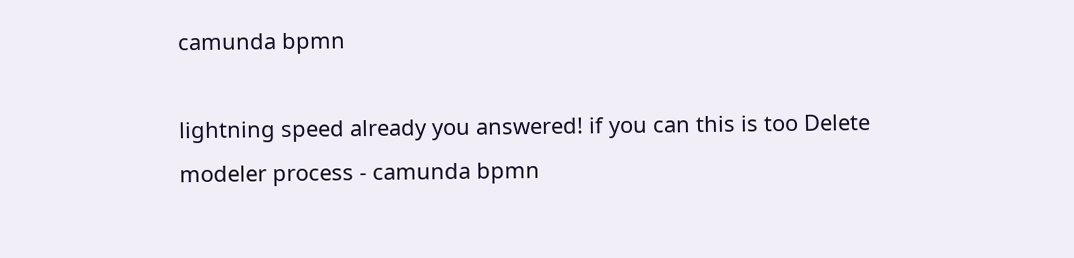camunda bpmn

lightning speed already you answered! if you can this is too Delete modeler process - camunda bpmn